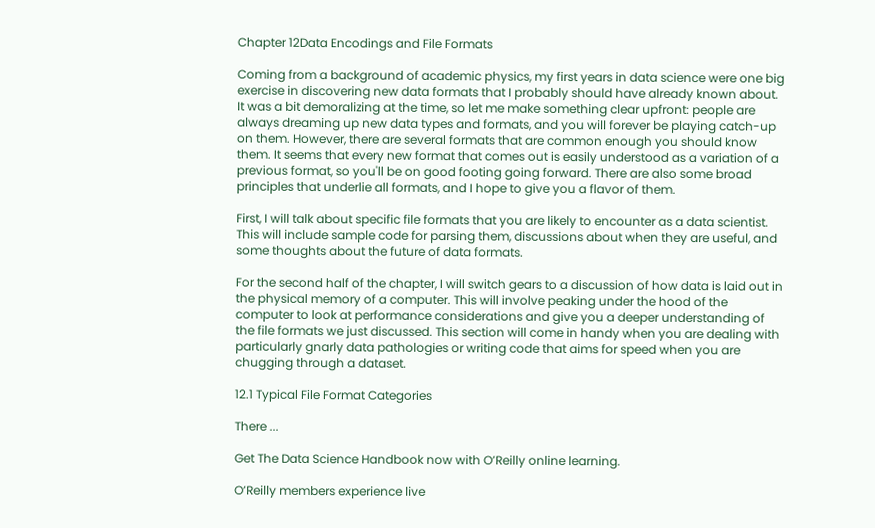Chapter 12Data Encodings and File Formats

Coming from a background of academic physics, my first years in data science were one big exercise in discovering new data formats that I probably should have already known about. It was a bit demoralizing at the time, so let me make something clear upfront: people are always dreaming up new data types and formats, and you will forever be playing catch-up on them. However, there are several formats that are common enough you should know them. It seems that every new format that comes out is easily understood as a variation of a previous format, so you'll be on good footing going forward. There are also some broad principles that underlie all formats, and I hope to give you a flavor of them.

First, I will talk about specific file formats that you are likely to encounter as a data scientist. This will include sample code for parsing them, discussions about when they are useful, and some thoughts about the future of data formats.

For the second half of the chapter, I will switch gears to a discussion of how data is laid out in the physical memory of a computer. This will involve peaking under the hood of the computer to look at performance considerations and give you a deeper understanding of the file formats we just discussed. This section will come in handy when you are dealing with particularly gnarly data pathologies or writing code that aims for speed when you are chugging through a dataset.

12.1 Typical File Format Categories

There ...

Get The Data Science Handbook now with O’Reilly online learning.

O’Reilly members experience live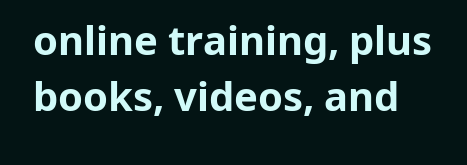online training, plus books, videos, and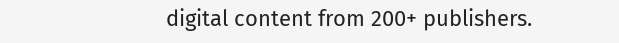digital content from 200+ publishers.